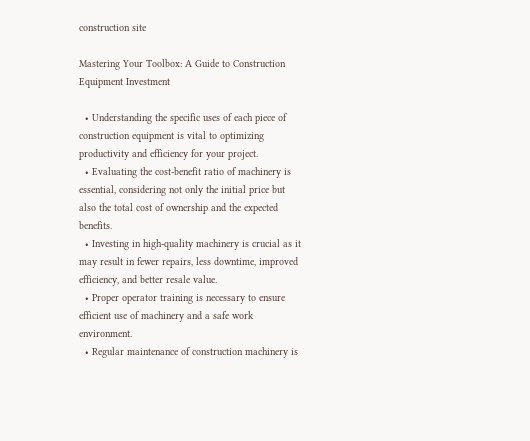construction site

Mastering Your Toolbox: A Guide to Construction Equipment Investment

  • Understanding the specific uses of each piece of construction equipment is vital to optimizing productivity and efficiency for your project.
  • Evaluating the cost-benefit ratio of machinery is essential, considering not only the initial price but also the total cost of ownership and the expected benefits.
  • Investing in high-quality machinery is crucial as it may result in fewer repairs, less downtime, improved efficiency, and better resale value.
  • Proper operator training is necessary to ensure efficient use of machinery and a safe work environment.
  • Regular maintenance of construction machinery is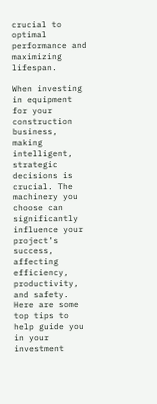crucial to optimal performance and maximizing lifespan.

When investing in equipment for your construction business, making intelligent, strategic decisions is crucial. The machinery you choose can significantly influence your project’s success, affecting efficiency, productivity, and safety. Here are some top tips to help guide you in your investment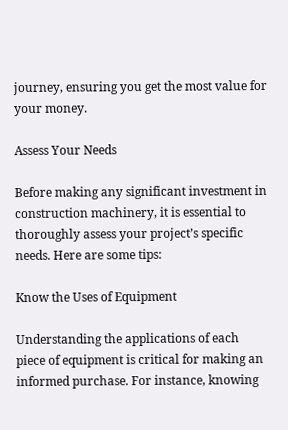journey, ensuring you get the most value for your money.

Assess Your Needs

Before making any significant investment in construction machinery, it is essential to thoroughly assess your project’s specific needs. Here are some tips:

Know the Uses of Equipment

Understanding the applications of each piece of equipment is critical for making an informed purchase. For instance, knowing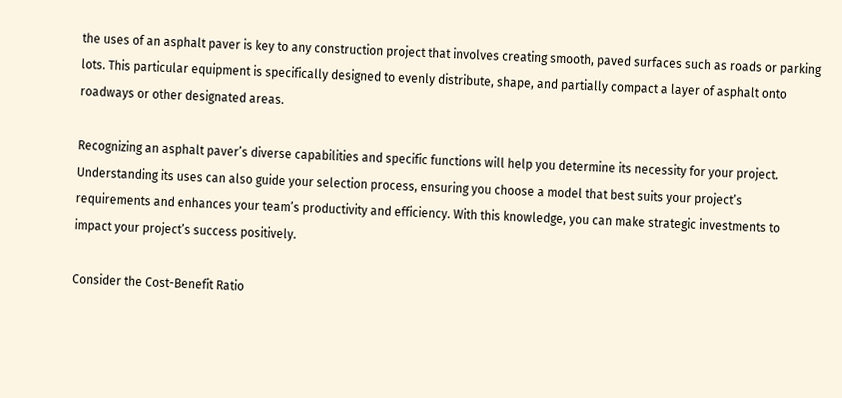the uses of an asphalt paver is key to any construction project that involves creating smooth, paved surfaces such as roads or parking lots. This particular equipment is specifically designed to evenly distribute, shape, and partially compact a layer of asphalt onto roadways or other designated areas.

Recognizing an asphalt paver’s diverse capabilities and specific functions will help you determine its necessity for your project. Understanding its uses can also guide your selection process, ensuring you choose a model that best suits your project’s requirements and enhances your team’s productivity and efficiency. With this knowledge, you can make strategic investments to impact your project’s success positively.

Consider the Cost-Benefit Ratio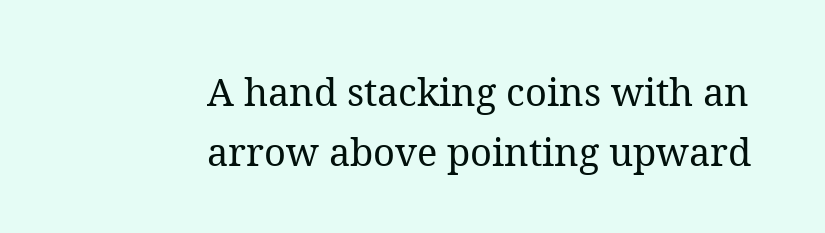A hand stacking coins with an arrow above pointing upward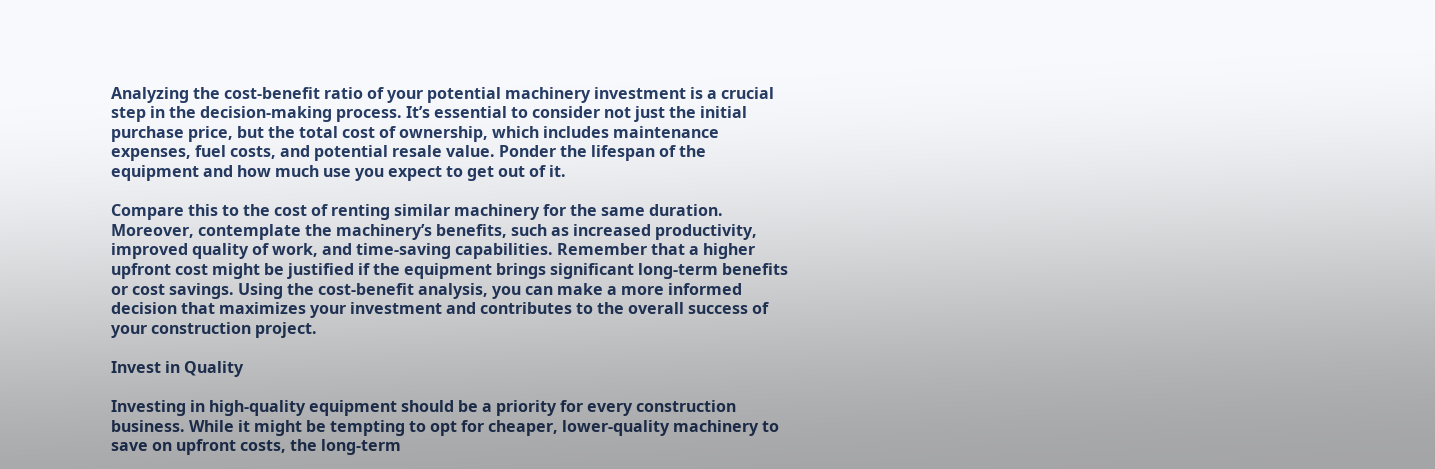Analyzing the cost-benefit ratio of your potential machinery investment is a crucial step in the decision-making process. It’s essential to consider not just the initial purchase price, but the total cost of ownership, which includes maintenance expenses, fuel costs, and potential resale value. Ponder the lifespan of the equipment and how much use you expect to get out of it.

Compare this to the cost of renting similar machinery for the same duration. Moreover, contemplate the machinery’s benefits, such as increased productivity, improved quality of work, and time-saving capabilities. Remember that a higher upfront cost might be justified if the equipment brings significant long-term benefits or cost savings. Using the cost-benefit analysis, you can make a more informed decision that maximizes your investment and contributes to the overall success of your construction project.

Invest in Quality

Investing in high-quality equipment should be a priority for every construction business. While it might be tempting to opt for cheaper, lower-quality machinery to save on upfront costs, the long-term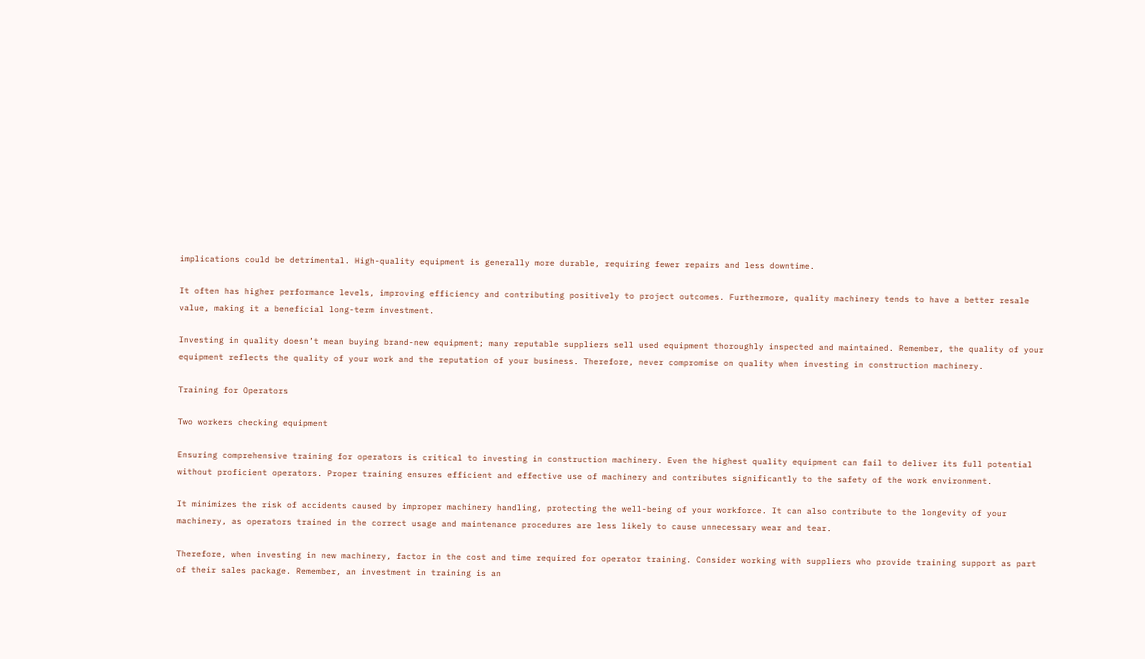implications could be detrimental. High-quality equipment is generally more durable, requiring fewer repairs and less downtime.

It often has higher performance levels, improving efficiency and contributing positively to project outcomes. Furthermore, quality machinery tends to have a better resale value, making it a beneficial long-term investment.

Investing in quality doesn’t mean buying brand-new equipment; many reputable suppliers sell used equipment thoroughly inspected and maintained. Remember, the quality of your equipment reflects the quality of your work and the reputation of your business. Therefore, never compromise on quality when investing in construction machinery.

Training for Operators

Two workers checking equipment

Ensuring comprehensive training for operators is critical to investing in construction machinery. Even the highest quality equipment can fail to deliver its full potential without proficient operators. Proper training ensures efficient and effective use of machinery and contributes significantly to the safety of the work environment.

It minimizes the risk of accidents caused by improper machinery handling, protecting the well-being of your workforce. It can also contribute to the longevity of your machinery, as operators trained in the correct usage and maintenance procedures are less likely to cause unnecessary wear and tear.

Therefore, when investing in new machinery, factor in the cost and time required for operator training. Consider working with suppliers who provide training support as part of their sales package. Remember, an investment in training is an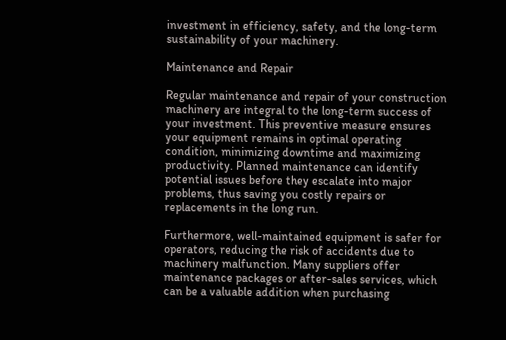investment in efficiency, safety, and the long-term sustainability of your machinery.

Maintenance and Repair

Regular maintenance and repair of your construction machinery are integral to the long-term success of your investment. This preventive measure ensures your equipment remains in optimal operating condition, minimizing downtime and maximizing productivity. Planned maintenance can identify potential issues before they escalate into major problems, thus saving you costly repairs or replacements in the long run.

Furthermore, well-maintained equipment is safer for operators, reducing the risk of accidents due to machinery malfunction. Many suppliers offer maintenance packages or after-sales services, which can be a valuable addition when purchasing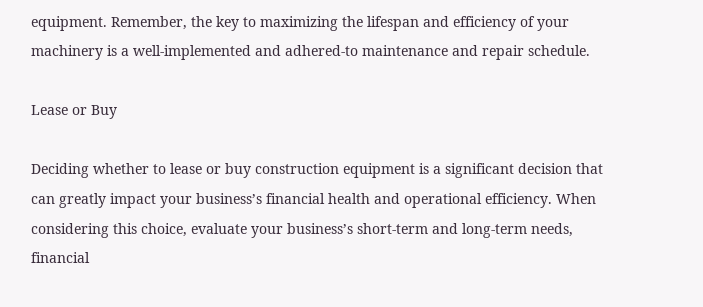equipment. Remember, the key to maximizing the lifespan and efficiency of your machinery is a well-implemented and adhered-to maintenance and repair schedule.

Lease or Buy

Deciding whether to lease or buy construction equipment is a significant decision that can greatly impact your business’s financial health and operational efficiency. When considering this choice, evaluate your business’s short-term and long-term needs, financial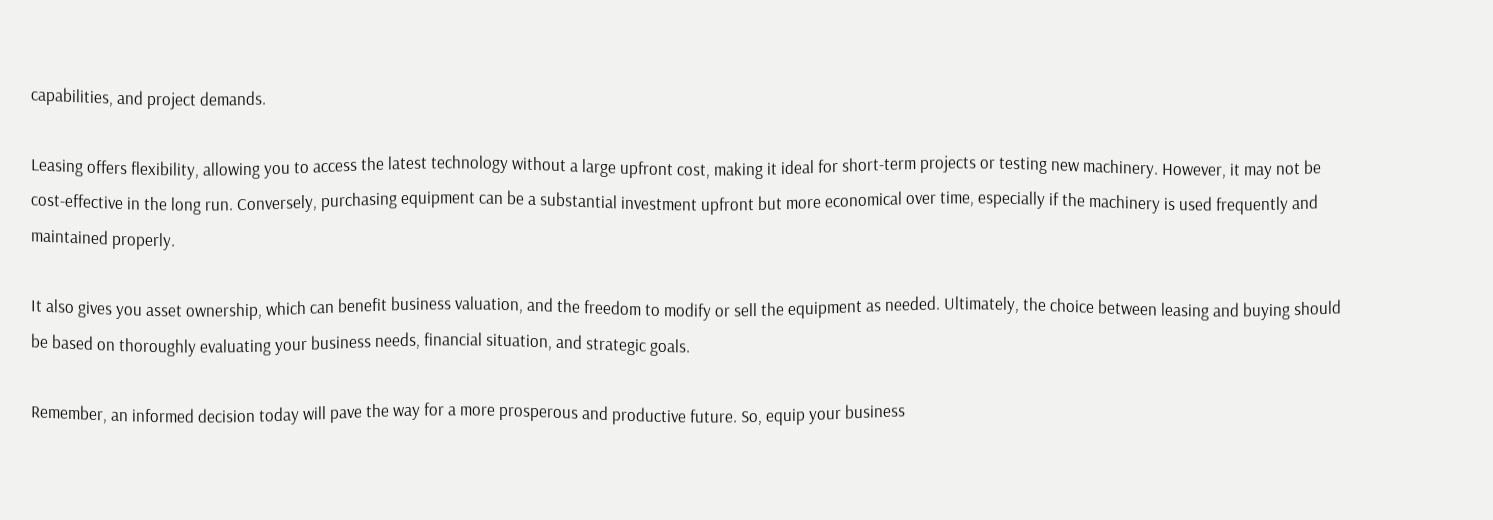capabilities, and project demands.

Leasing offers flexibility, allowing you to access the latest technology without a large upfront cost, making it ideal for short-term projects or testing new machinery. However, it may not be cost-effective in the long run. Conversely, purchasing equipment can be a substantial investment upfront but more economical over time, especially if the machinery is used frequently and maintained properly.

It also gives you asset ownership, which can benefit business valuation, and the freedom to modify or sell the equipment as needed. Ultimately, the choice between leasing and buying should be based on thoroughly evaluating your business needs, financial situation, and strategic goals.

Remember, an informed decision today will pave the way for a more prosperous and productive future. So, equip your business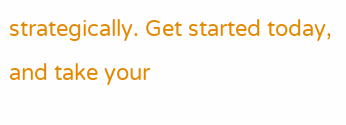strategically. Get started today, and take your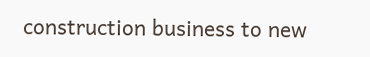construction business to new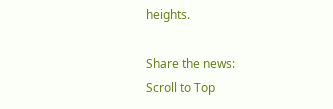heights.

Share the news:
Scroll to Top